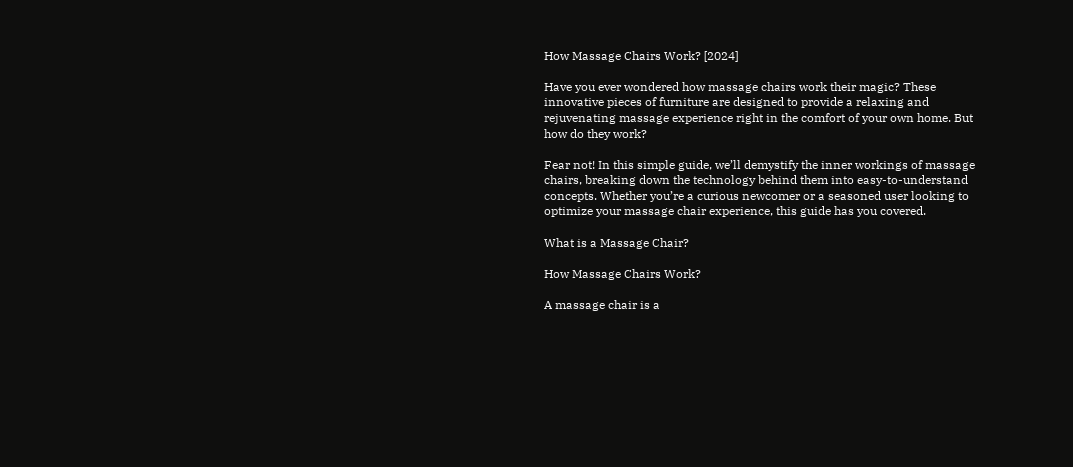How Massage Chairs Work? [2024]

Have you ever wondered how massage chairs work their magic? These innovative pieces of furniture are designed to provide a relaxing and rejuvenating massage experience right in the comfort of your own home. But how do they work?

Fear not! In this simple guide, we’ll demystify the inner workings of massage chairs, breaking down the technology behind them into easy-to-understand concepts. Whether you’re a curious newcomer or a seasoned user looking to optimize your massage chair experience, this guide has you covered.

What is a Massage Chair?

How Massage Chairs Work?

A massage chair is a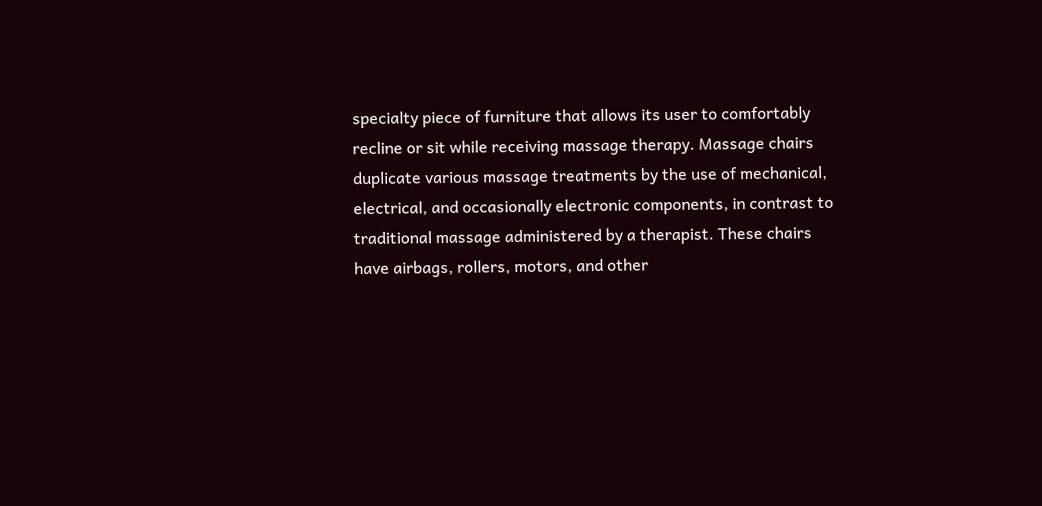specialty piece of furniture that allows its user to comfortably recline or sit while receiving massage therapy. Massage chairs duplicate various massage treatments by the use of mechanical, electrical, and occasionally electronic components, in contrast to traditional massage administered by a therapist. These chairs have airbags, rollers, motors, and other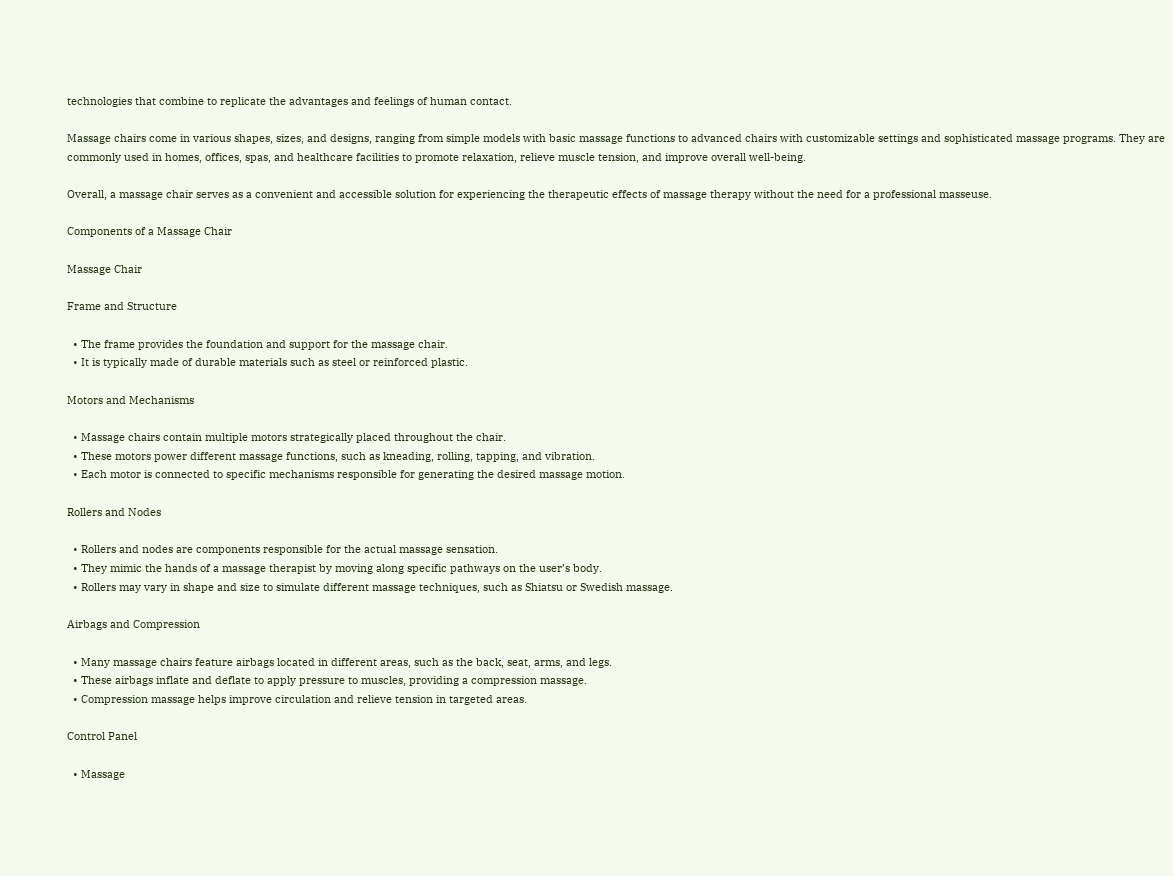technologies that combine to replicate the advantages and feelings of human contact.

Massage chairs come in various shapes, sizes, and designs, ranging from simple models with basic massage functions to advanced chairs with customizable settings and sophisticated massage programs. They are commonly used in homes, offices, spas, and healthcare facilities to promote relaxation, relieve muscle tension, and improve overall well-being.

Overall, a massage chair serves as a convenient and accessible solution for experiencing the therapeutic effects of massage therapy without the need for a professional masseuse.

Components of a Massage Chair

Massage Chair

Frame and Structure

  • The frame provides the foundation and support for the massage chair.
  • It is typically made of durable materials such as steel or reinforced plastic.

Motors and Mechanisms

  • Massage chairs contain multiple motors strategically placed throughout the chair.
  • These motors power different massage functions, such as kneading, rolling, tapping, and vibration.
  • Each motor is connected to specific mechanisms responsible for generating the desired massage motion.

Rollers and Nodes

  • Rollers and nodes are components responsible for the actual massage sensation.
  • They mimic the hands of a massage therapist by moving along specific pathways on the user’s body.
  • Rollers may vary in shape and size to simulate different massage techniques, such as Shiatsu or Swedish massage.

Airbags and Compression

  • Many massage chairs feature airbags located in different areas, such as the back, seat, arms, and legs.
  • These airbags inflate and deflate to apply pressure to muscles, providing a compression massage.
  • Compression massage helps improve circulation and relieve tension in targeted areas.

Control Panel

  • Massage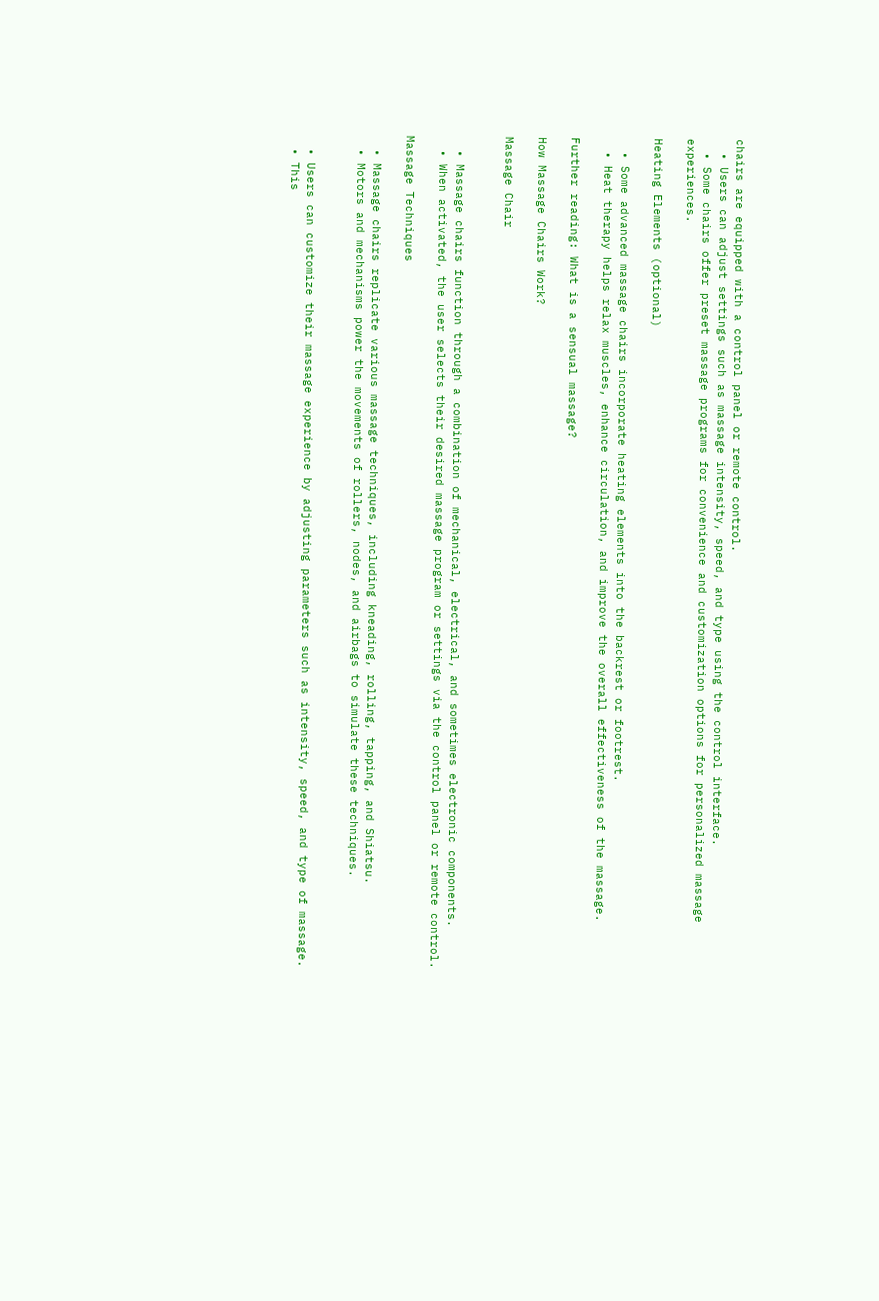chairs are equipped with a control panel or remote control.
  • Users can adjust settings such as massage intensity, speed, and type using the control interface.
  • Some chairs offer preset massage programs for convenience and customization options for personalized massage experiences.

Heating Elements (optional)

  • Some advanced massage chairs incorporate heating elements into the backrest or footrest.
  • Heat therapy helps relax muscles, enhance circulation, and improve the overall effectiveness of the massage.

Further reading: What is a sensual massage?

How Massage Chairs Work?

Massage Chair


  • Massage chairs function through a combination of mechanical, electrical, and sometimes electronic components.
  • When activated, the user selects their desired massage program or settings via the control panel or remote control.

Massage Techniques

  • Massage chairs replicate various massage techniques, including kneading, rolling, tapping, and Shiatsu.
  • Motors and mechanisms power the movements of rollers, nodes, and airbags to simulate these techniques.


  • Users can customize their massage experience by adjusting parameters such as intensity, speed, and type of massage.
  • This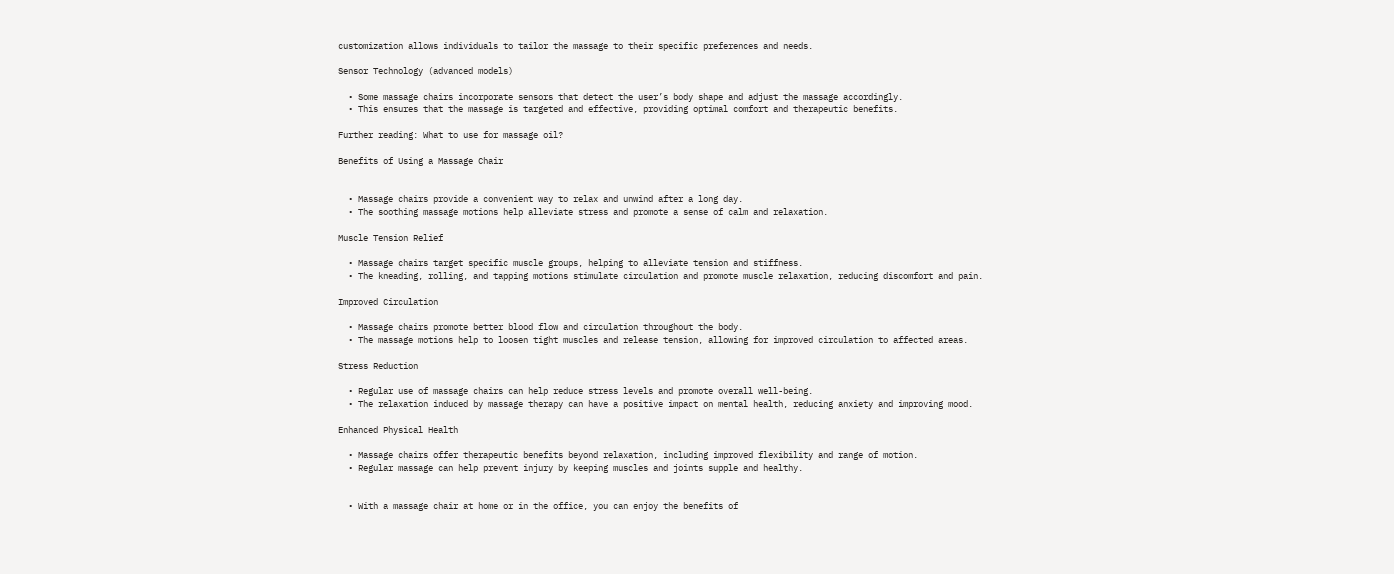customization allows individuals to tailor the massage to their specific preferences and needs.

Sensor Technology (advanced models)

  • Some massage chairs incorporate sensors that detect the user’s body shape and adjust the massage accordingly.
  • This ensures that the massage is targeted and effective, providing optimal comfort and therapeutic benefits.

Further reading: What to use for massage oil?

Benefits of Using a Massage Chair


  • Massage chairs provide a convenient way to relax and unwind after a long day.
  • The soothing massage motions help alleviate stress and promote a sense of calm and relaxation.

Muscle Tension Relief

  • Massage chairs target specific muscle groups, helping to alleviate tension and stiffness.
  • The kneading, rolling, and tapping motions stimulate circulation and promote muscle relaxation, reducing discomfort and pain.

Improved Circulation

  • Massage chairs promote better blood flow and circulation throughout the body.
  • The massage motions help to loosen tight muscles and release tension, allowing for improved circulation to affected areas.

Stress Reduction

  • Regular use of massage chairs can help reduce stress levels and promote overall well-being.
  • The relaxation induced by massage therapy can have a positive impact on mental health, reducing anxiety and improving mood.

Enhanced Physical Health

  • Massage chairs offer therapeutic benefits beyond relaxation, including improved flexibility and range of motion.
  • Regular massage can help prevent injury by keeping muscles and joints supple and healthy.


  • With a massage chair at home or in the office, you can enjoy the benefits of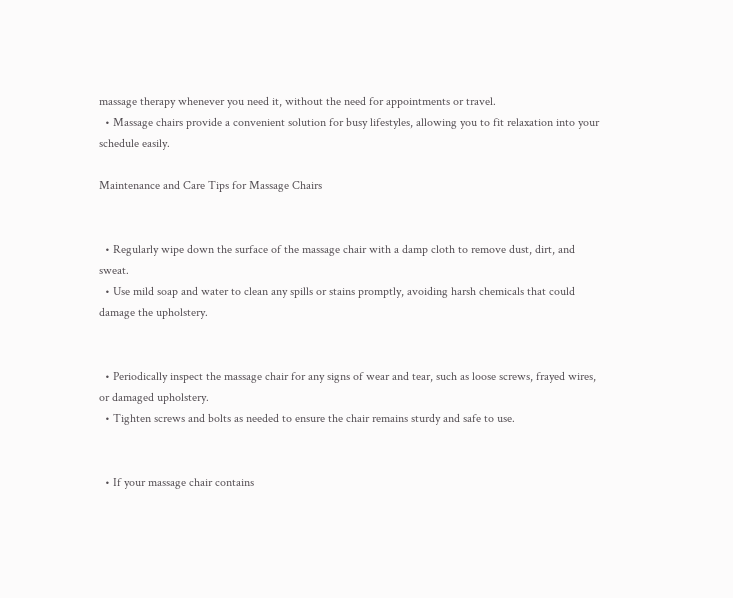massage therapy whenever you need it, without the need for appointments or travel.
  • Massage chairs provide a convenient solution for busy lifestyles, allowing you to fit relaxation into your schedule easily.

Maintenance and Care Tips for Massage Chairs


  • Regularly wipe down the surface of the massage chair with a damp cloth to remove dust, dirt, and sweat.
  • Use mild soap and water to clean any spills or stains promptly, avoiding harsh chemicals that could damage the upholstery.


  • Periodically inspect the massage chair for any signs of wear and tear, such as loose screws, frayed wires, or damaged upholstery.
  • Tighten screws and bolts as needed to ensure the chair remains sturdy and safe to use.


  • If your massage chair contains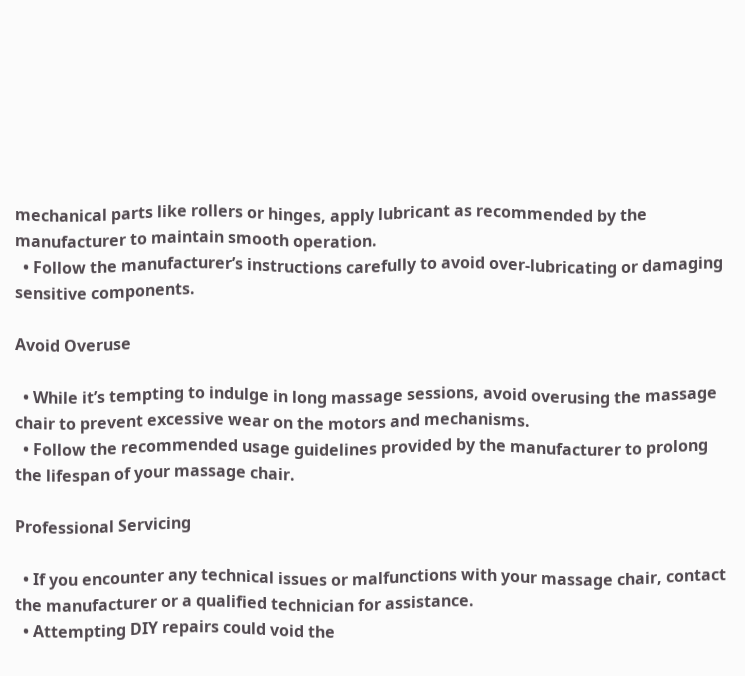mechanical parts like rollers or hinges, apply lubricant as recommended by the manufacturer to maintain smooth operation.
  • Follow the manufacturer’s instructions carefully to avoid over-lubricating or damaging sensitive components.

Avoid Overuse

  • While it’s tempting to indulge in long massage sessions, avoid overusing the massage chair to prevent excessive wear on the motors and mechanisms.
  • Follow the recommended usage guidelines provided by the manufacturer to prolong the lifespan of your massage chair.

Professional Servicing

  • If you encounter any technical issues or malfunctions with your massage chair, contact the manufacturer or a qualified technician for assistance.
  • Attempting DIY repairs could void the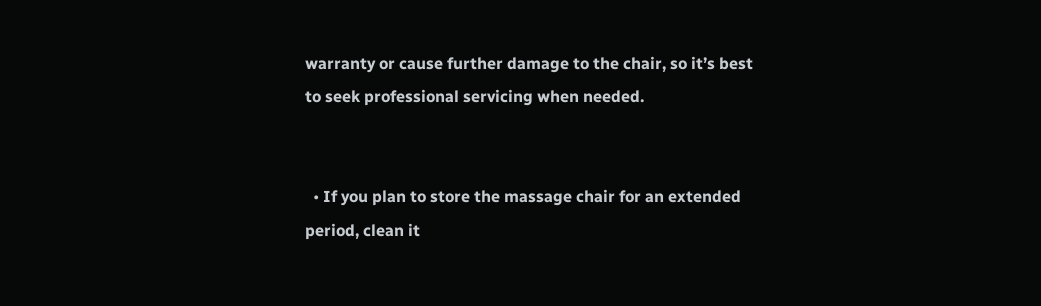warranty or cause further damage to the chair, so it’s best to seek professional servicing when needed.


  • If you plan to store the massage chair for an extended period, clean it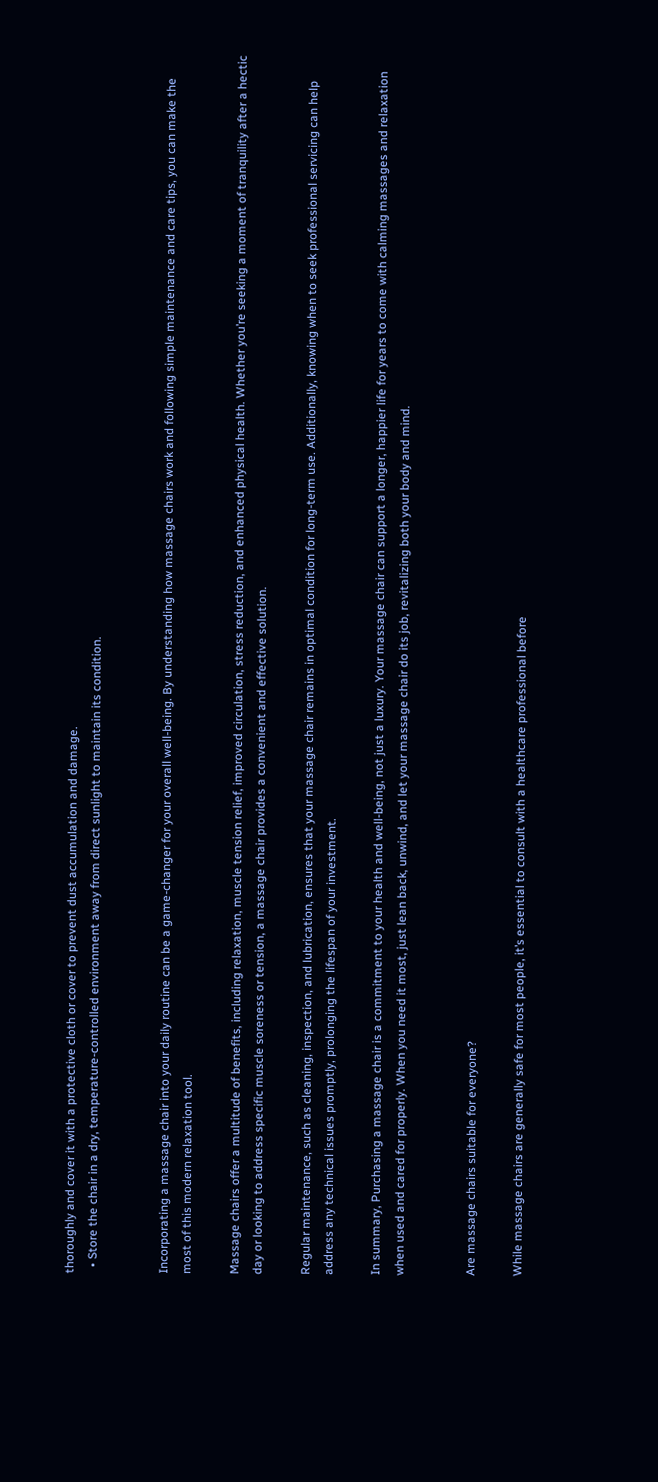thoroughly and cover it with a protective cloth or cover to prevent dust accumulation and damage.
  • Store the chair in a dry, temperature-controlled environment away from direct sunlight to maintain its condition.


Incorporating a massage chair into your daily routine can be a game-changer for your overall well-being. By understanding how massage chairs work and following simple maintenance and care tips, you can make the most of this modern relaxation tool.

Massage chairs offer a multitude of benefits, including relaxation, muscle tension relief, improved circulation, stress reduction, and enhanced physical health. Whether you’re seeking a moment of tranquility after a hectic day or looking to address specific muscle soreness or tension, a massage chair provides a convenient and effective solution.

Regular maintenance, such as cleaning, inspection, and lubrication, ensures that your massage chair remains in optimal condition for long-term use. Additionally, knowing when to seek professional servicing can help address any technical issues promptly, prolonging the lifespan of your investment.

In summary, Purchasing a massage chair is a commitment to your health and well-being, not just a luxury. Your massage chair can support a longer, happier life for years to come with calming massages and relaxation when used and cared for properly. When you need it most, just lean back, unwind, and let your massage chair do its job, revitalizing both your body and mind.


Are massage chairs suitable for everyone?

While massage chairs are generally safe for most people, it’s essential to consult with a healthcare professional before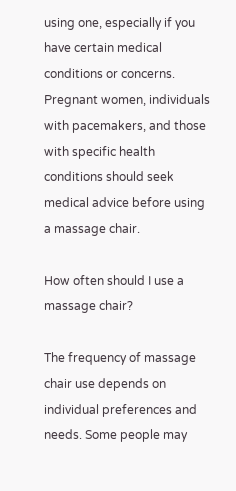using one, especially if you have certain medical conditions or concerns. Pregnant women, individuals with pacemakers, and those with specific health conditions should seek medical advice before using a massage chair.

How often should I use a massage chair?

The frequency of massage chair use depends on individual preferences and needs. Some people may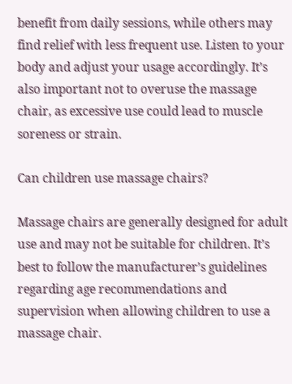benefit from daily sessions, while others may find relief with less frequent use. Listen to your body and adjust your usage accordingly. It’s also important not to overuse the massage chair, as excessive use could lead to muscle soreness or strain.

Can children use massage chairs?

Massage chairs are generally designed for adult use and may not be suitable for children. It’s best to follow the manufacturer’s guidelines regarding age recommendations and supervision when allowing children to use a massage chair.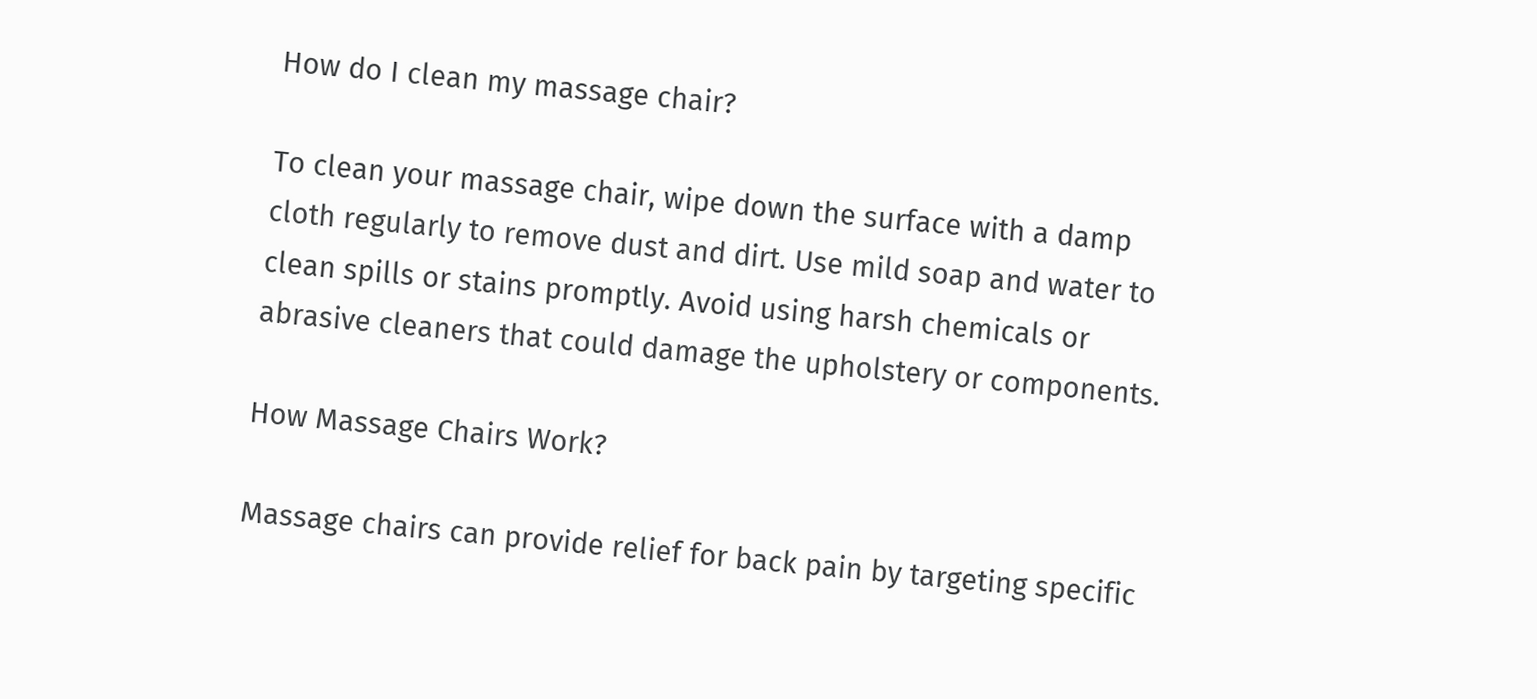How do I clean my massage chair?

To clean your massage chair, wipe down the surface with a damp cloth regularly to remove dust and dirt. Use mild soap and water to clean spills or stains promptly. Avoid using harsh chemicals or abrasive cleaners that could damage the upholstery or components.

How Massage Chairs Work?

Massage chairs can provide relief for back pain by targeting specific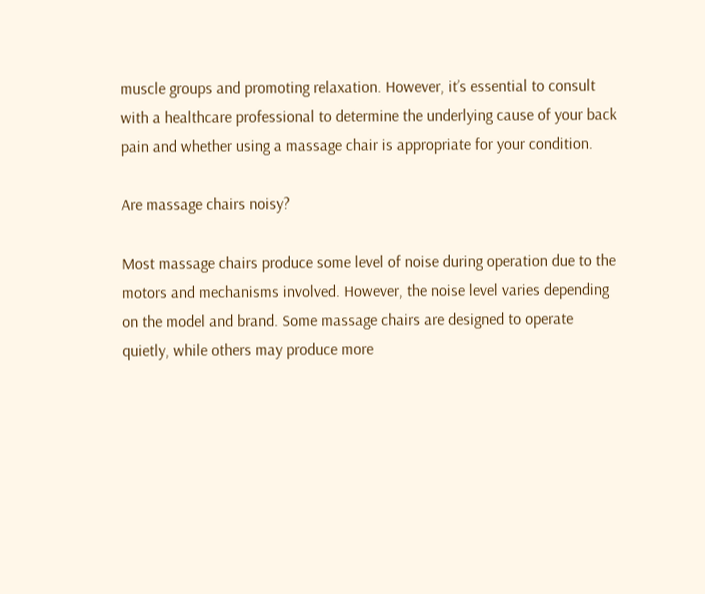muscle groups and promoting relaxation. However, it’s essential to consult with a healthcare professional to determine the underlying cause of your back pain and whether using a massage chair is appropriate for your condition.

Are massage chairs noisy?

Most massage chairs produce some level of noise during operation due to the motors and mechanisms involved. However, the noise level varies depending on the model and brand. Some massage chairs are designed to operate quietly, while others may produce more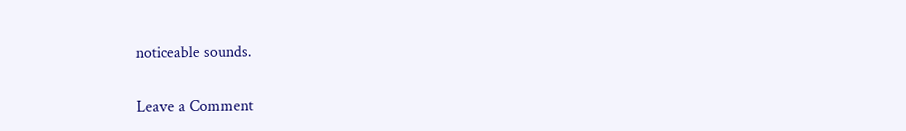noticeable sounds.

Leave a Comment